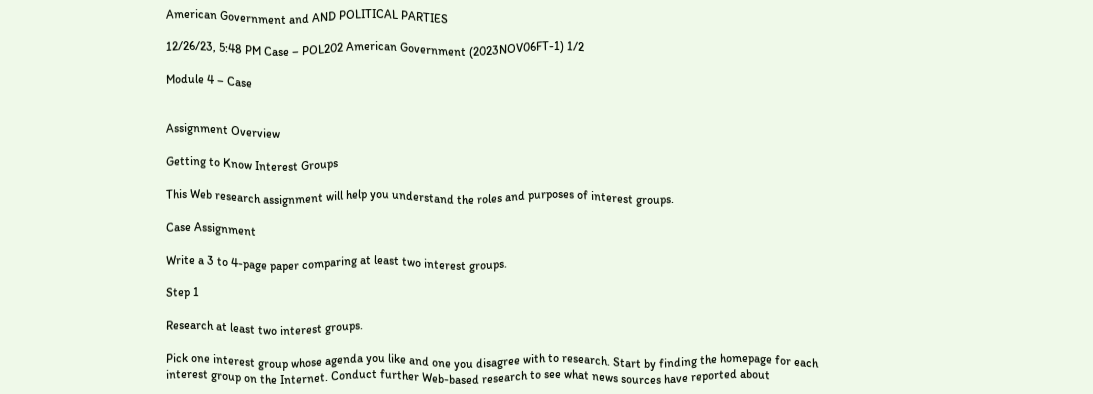American Government and AND POLITICAL PARTIES

12/26/23, 5:48 PM Case – POL202 American Government (2023NOV06FT-1) 1/2

Module 4 – Case


Assignment Overview

Getting to Know Interest Groups

This Web research assignment will help you understand the roles and purposes of interest groups.

Case Assignment

Write a 3 to 4-page paper comparing at least two interest groups.

Step 1

Research at least two interest groups.

Pick one interest group whose agenda you like and one you disagree with to research. Start by finding the homepage for each interest group on the Internet. Conduct further Web-based research to see what news sources have reported about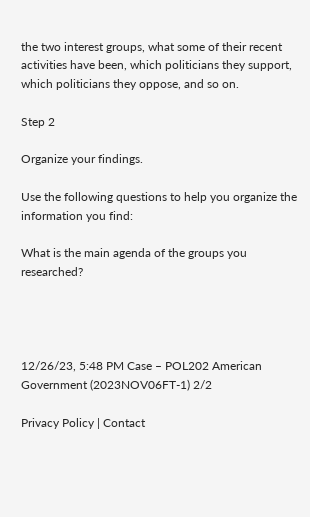the two interest groups, what some of their recent activities have been, which politicians they support, which politicians they oppose, and so on.

Step 2

Organize your findings.

Use the following questions to help you organize the information you find:

What is the main agenda of the groups you researched?




12/26/23, 5:48 PM Case – POL202 American Government (2023NOV06FT-1) 2/2

Privacy Policy | Contact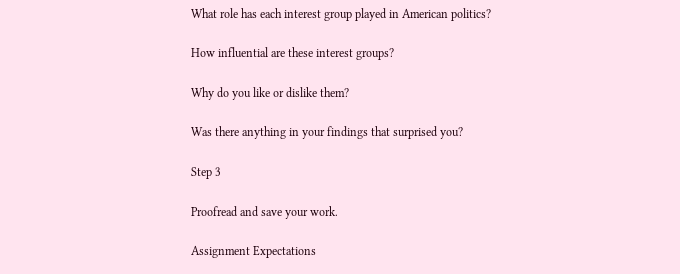What role has each interest group played in American politics?

How influential are these interest groups?

Why do you like or dislike them?

Was there anything in your findings that surprised you?

Step 3

Proofread and save your work.

Assignment Expectations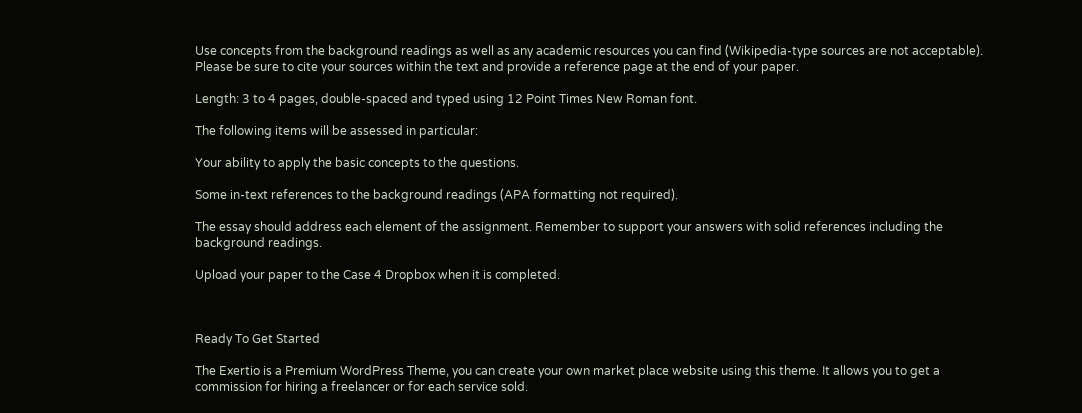Use concepts from the background readings as well as any academic resources you can find (Wikipedia-type sources are not acceptable). Please be sure to cite your sources within the text and provide a reference page at the end of your paper.

Length: 3 to 4 pages, double-spaced and typed using 12 Point Times New Roman font.

The following items will be assessed in particular:

Your ability to apply the basic concepts to the questions.

Some in-text references to the background readings (APA formatting not required).

The essay should address each element of the assignment. Remember to support your answers with solid references including the background readings.

Upload your paper to the Case 4 Dropbox when it is completed.



Ready To Get Started

The Exertio is a Premium WordPress Theme, you can create your own market place website using this theme. It allows you to get a commission for hiring a freelancer or for each service sold.